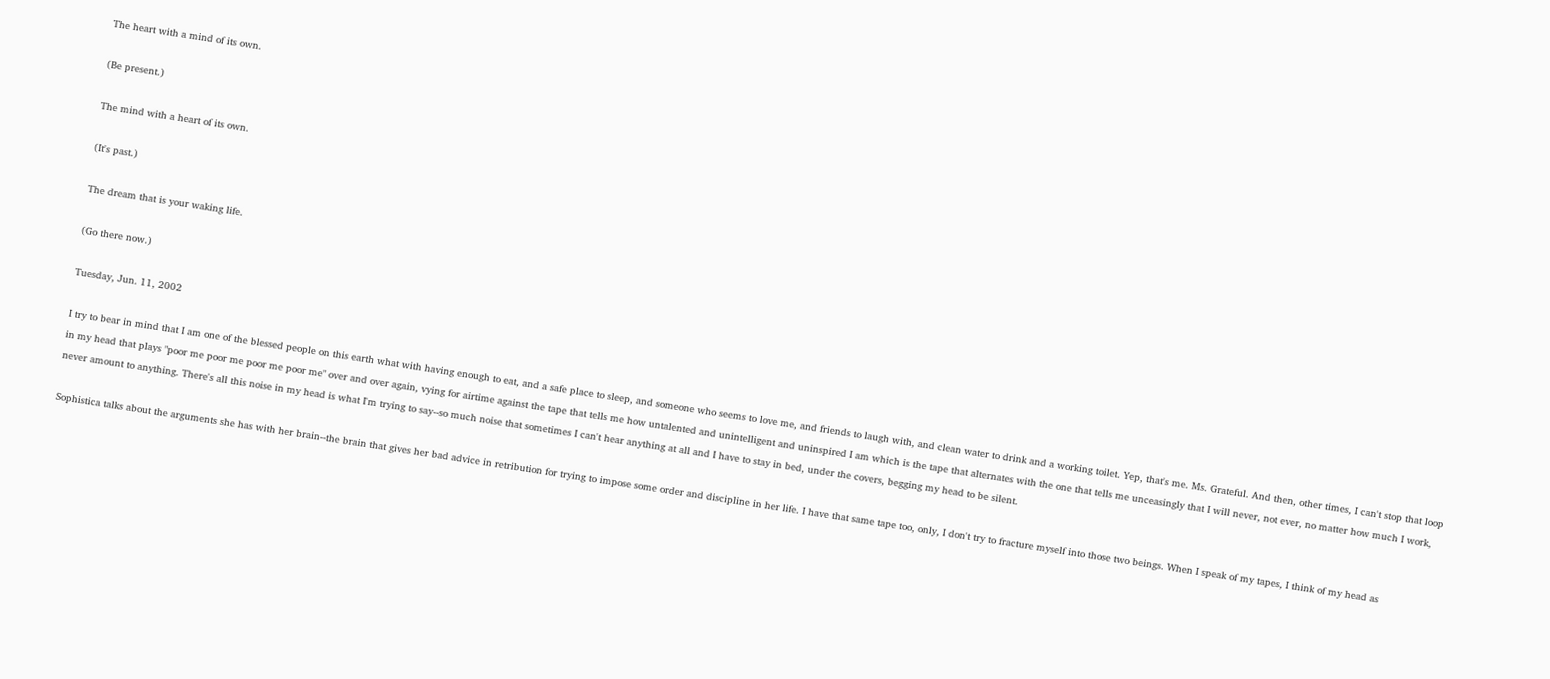The heart with a mind of its own.

(Be present.)

The mind with a heart of its own.

(It's past.)

The dream that is your waking life.

(Go there now.)

Tuesday, Jun. 11, 2002

I try to bear in mind that I am one of the blessed people on this earth what with having enough to eat, and a safe place to sleep, and someone who seems to love me, and friends to laugh with, and clean water to drink and a working toilet. Yep, that's me. Ms. Grateful. And then, other times, I can't stop that loop in my head that plays "poor me poor me poor me poor me" over and over again, vying for airtime against the tape that tells me how untalented and unintelligent and uninspired I am which is the tape that alternates with the one that tells me unceasingly that I will never, not ever, no matter how much I work, never amount to anything. There's all this noise in my head is what I'm trying to say--so much noise that sometimes I can't hear anything at all and I have to stay in bed, under the covers, begging my head to be silent.

Sophistica talks about the arguments she has with her brain--the brain that gives her bad advice in retribution for trying to impose some order and discipline in her life. I have that same tape too, only, I don't try to fracture myself into those two beings. When I speak of my tapes, I think of my head as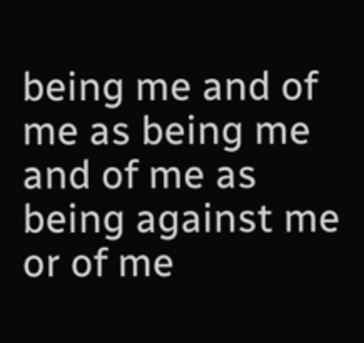being me and of me as being me and of me as being against me or of me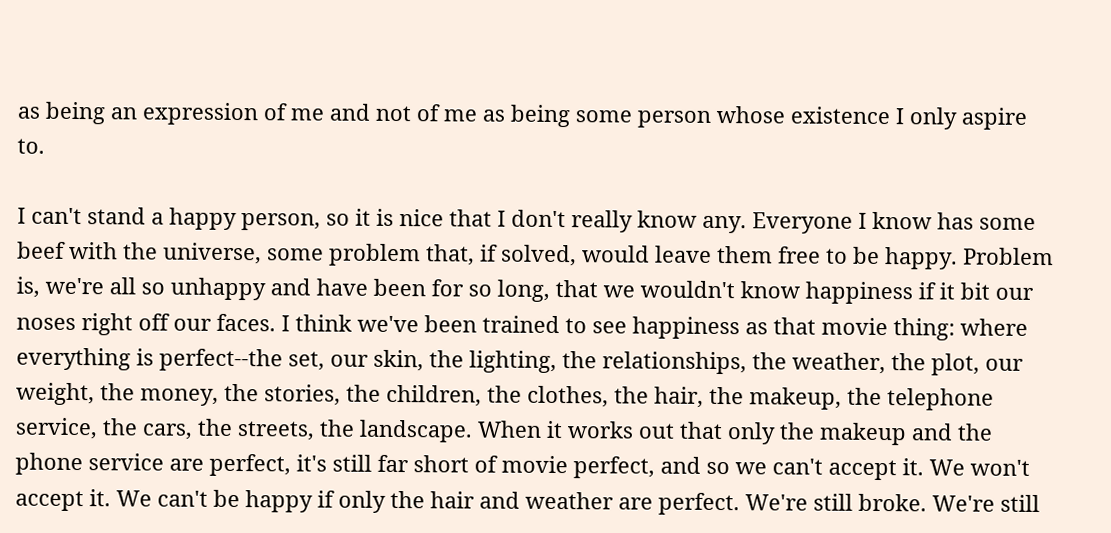as being an expression of me and not of me as being some person whose existence I only aspire to.

I can't stand a happy person, so it is nice that I don't really know any. Everyone I know has some beef with the universe, some problem that, if solved, would leave them free to be happy. Problem is, we're all so unhappy and have been for so long, that we wouldn't know happiness if it bit our noses right off our faces. I think we've been trained to see happiness as that movie thing: where everything is perfect--the set, our skin, the lighting, the relationships, the weather, the plot, our weight, the money, the stories, the children, the clothes, the hair, the makeup, the telephone service, the cars, the streets, the landscape. When it works out that only the makeup and the phone service are perfect, it's still far short of movie perfect, and so we can't accept it. We won't accept it. We can't be happy if only the hair and weather are perfect. We're still broke. We're still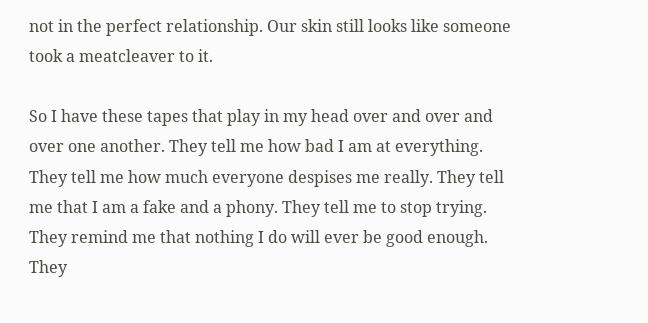not in the perfect relationship. Our skin still looks like someone took a meatcleaver to it.

So I have these tapes that play in my head over and over and over one another. They tell me how bad I am at everything. They tell me how much everyone despises me really. They tell me that I am a fake and a phony. They tell me to stop trying. They remind me that nothing I do will ever be good enough. They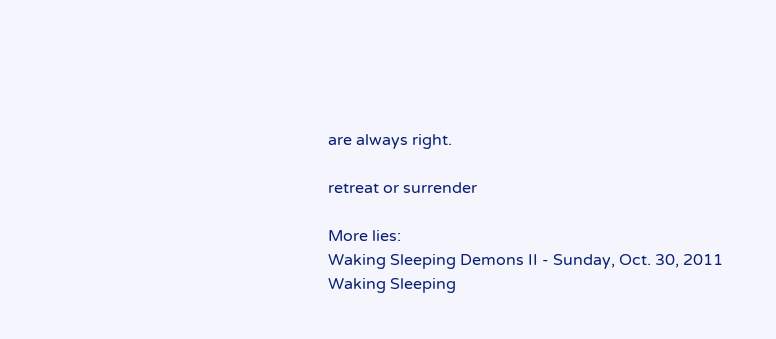are always right.

retreat or surrender

More lies:
Waking Sleeping Demons II - Sunday, Oct. 30, 2011
Waking Sleeping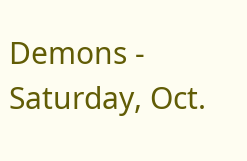Demons - Saturday, Oct.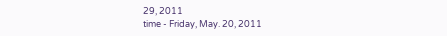29, 2011
time - Friday, May. 20, 2011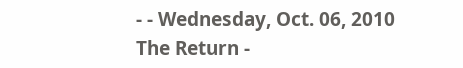- - Wednesday, Oct. 06, 2010
The Return -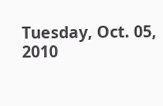Tuesday, Oct. 05, 2010